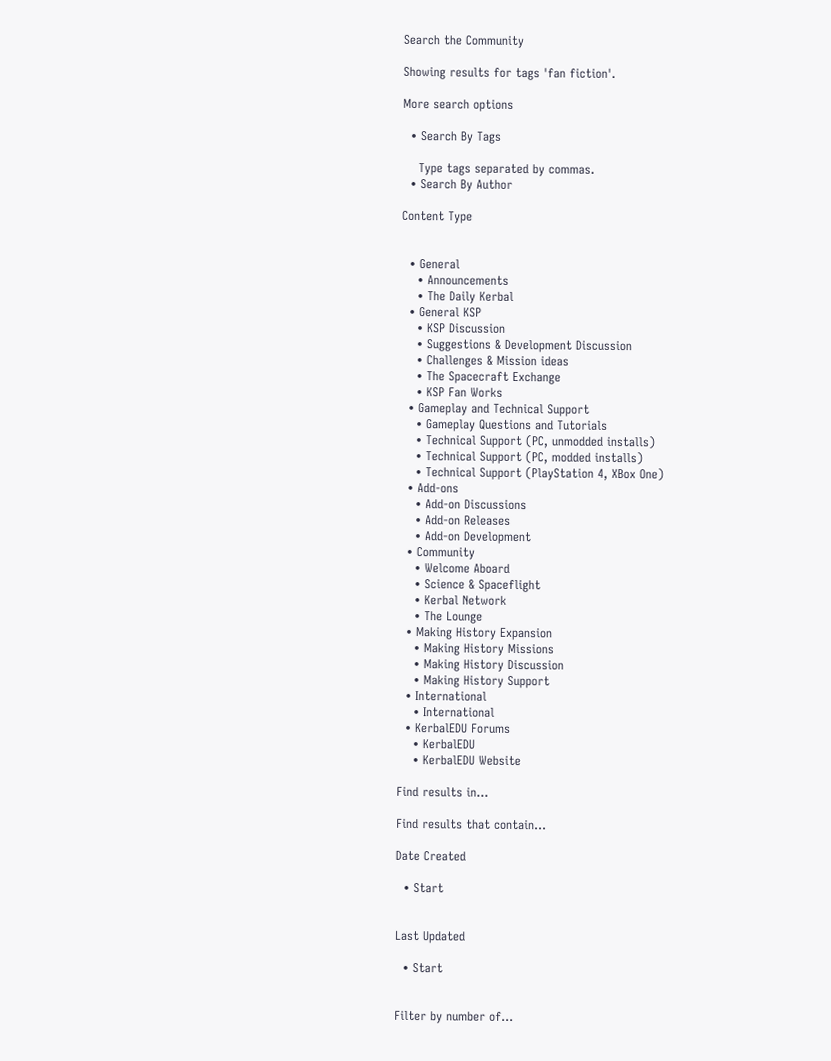Search the Community

Showing results for tags 'fan fiction'.

More search options

  • Search By Tags

    Type tags separated by commas.
  • Search By Author

Content Type


  • General
    • Announcements
    • The Daily Kerbal
  • General KSP
    • KSP Discussion
    • Suggestions & Development Discussion
    • Challenges & Mission ideas
    • The Spacecraft Exchange
    • KSP Fan Works
  • Gameplay and Technical Support
    • Gameplay Questions and Tutorials
    • Technical Support (PC, unmodded installs)
    • Technical Support (PC, modded installs)
    • Technical Support (PlayStation 4, XBox One)
  • Add-ons
    • Add-on Discussions
    • Add-on Releases
    • Add-on Development
  • Community
    • Welcome Aboard
    • Science & Spaceflight
    • Kerbal Network
    • The Lounge
  • Making History Expansion
    • Making History Missions
    • Making History Discussion
    • Making History Support
  • International
    • International
  • KerbalEDU Forums
    • KerbalEDU
    • KerbalEDU Website

Find results in...

Find results that contain...

Date Created

  • Start


Last Updated

  • Start


Filter by number of...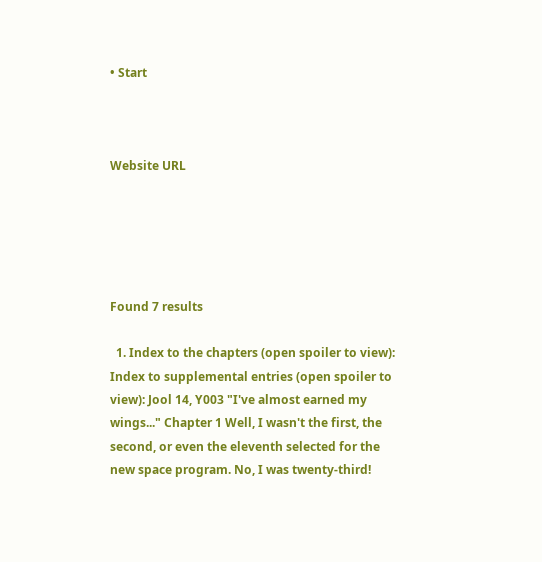• Start



Website URL





Found 7 results

  1. Index to the chapters (open spoiler to view): Index to supplemental entries (open spoiler to view): Jool 14, Y003 "I've almost earned my wings..." Chapter 1 Well, I wasn't the first, the second, or even the eleventh selected for the new space program. No, I was twenty-third!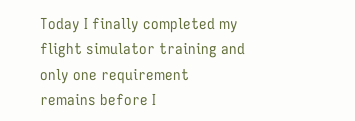Today I finally completed my flight simulator training and only one requirement remains before I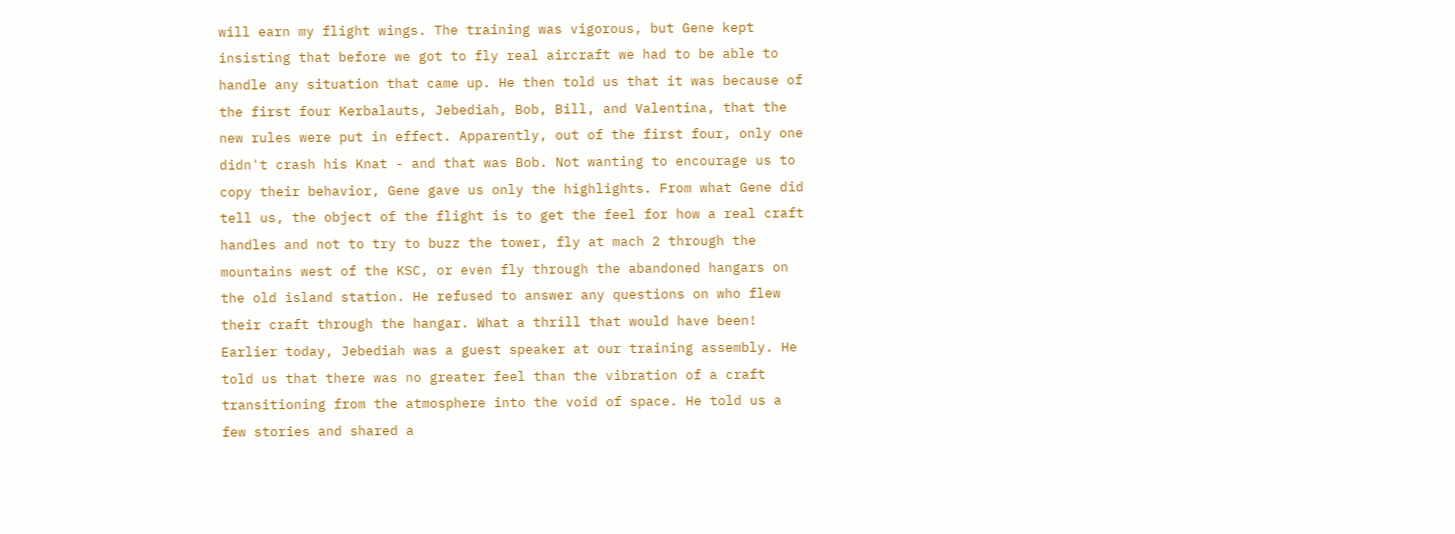will earn my flight wings. The training was vigorous, but Gene kept insisting that before we got to fly real aircraft we had to be able to handle any situation that came up. He then told us that it was because of the first four Kerbalauts, Jebediah, Bob, Bill, and Valentina, that the new rules were put in effect. Apparently, out of the first four, only one didn't crash his Knat - and that was Bob. Not wanting to encourage us to copy their behavior, Gene gave us only the highlights. From what Gene did tell us, the object of the flight is to get the feel for how a real craft handles and not to try to buzz the tower, fly at mach 2 through the mountains west of the KSC, or even fly through the abandoned hangars on the old island station. He refused to answer any questions on who flew their craft through the hangar. What a thrill that would have been! Earlier today, Jebediah was a guest speaker at our training assembly. He told us that there was no greater feel than the vibration of a craft transitioning from the atmosphere into the void of space. He told us a few stories and shared a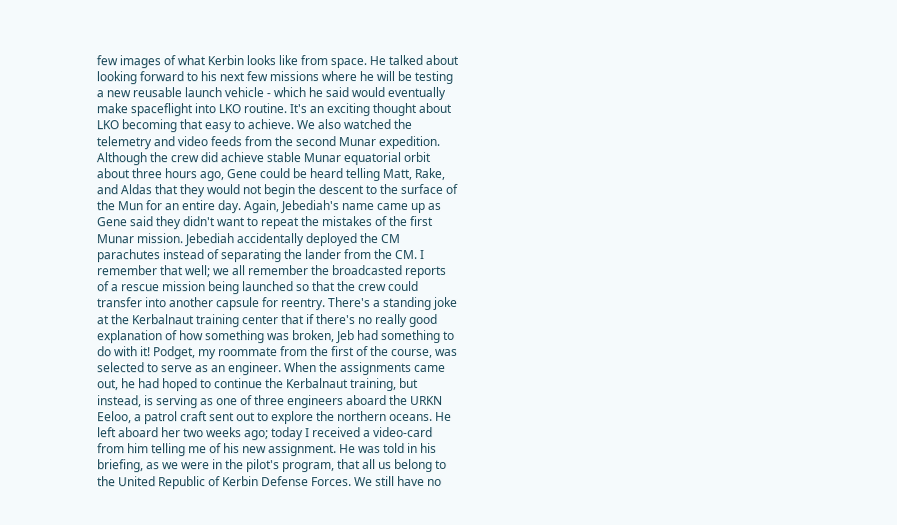few images of what Kerbin looks like from space. He talked about looking forward to his next few missions where he will be testing a new reusable launch vehicle - which he said would eventually make spaceflight into LKO routine. It's an exciting thought about LKO becoming that easy to achieve. We also watched the telemetry and video feeds from the second Munar expedition. Although the crew did achieve stable Munar equatorial orbit about three hours ago, Gene could be heard telling Matt, Rake, and Aldas that they would not begin the descent to the surface of the Mun for an entire day. Again, Jebediah's name came up as Gene said they didn't want to repeat the mistakes of the first Munar mission. Jebediah accidentally deployed the CM parachutes instead of separating the lander from the CM. I remember that well; we all remember the broadcasted reports of a rescue mission being launched so that the crew could transfer into another capsule for reentry. There's a standing joke at the Kerbalnaut training center that if there's no really good explanation of how something was broken, Jeb had something to do with it! Podget, my roommate from the first of the course, was selected to serve as an engineer. When the assignments came out, he had hoped to continue the Kerbalnaut training, but instead, is serving as one of three engineers aboard the URKN Eeloo, a patrol craft sent out to explore the northern oceans. He left aboard her two weeks ago; today I received a video-card from him telling me of his new assignment. He was told in his briefing, as we were in the pilot's program, that all us belong to the United Republic of Kerbin Defense Forces. We still have no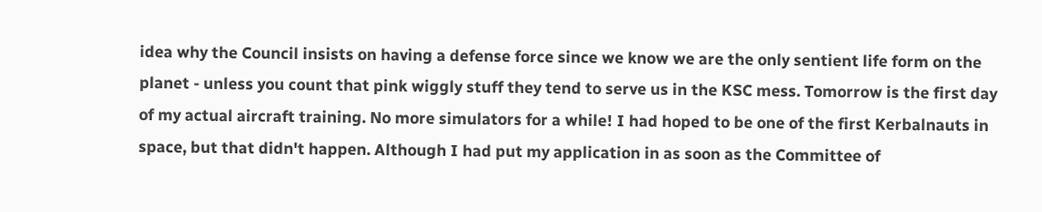idea why the Council insists on having a defense force since we know we are the only sentient life form on the planet - unless you count that pink wiggly stuff they tend to serve us in the KSC mess. Tomorrow is the first day of my actual aircraft training. No more simulators for a while! I had hoped to be one of the first Kerbalnauts in space, but that didn't happen. Although I had put my application in as soon as the Committee of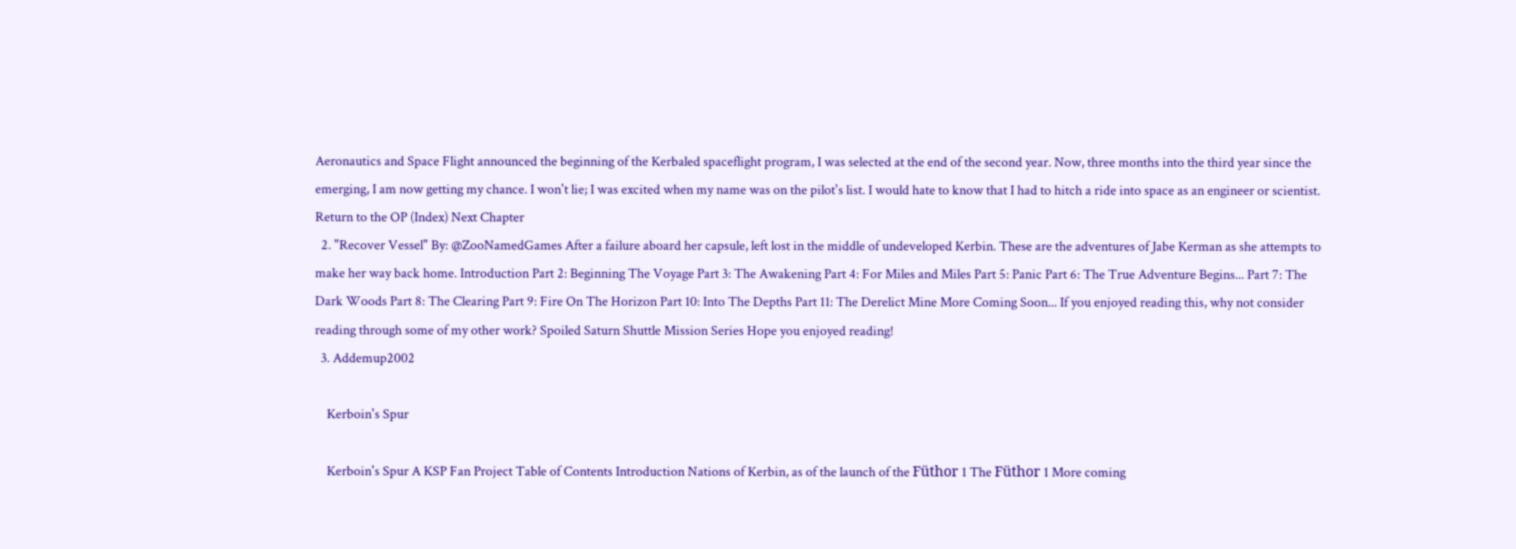Aeronautics and Space Flight announced the beginning of the Kerbaled spaceflight program, I was selected at the end of the second year. Now, three months into the third year since the emerging, I am now getting my chance. I won't lie; I was excited when my name was on the pilot's list. I would hate to know that I had to hitch a ride into space as an engineer or scientist. Return to the OP (Index) Next Chapter
  2. "Recover Vessel" By: @ZooNamedGames After a failure aboard her capsule, left lost in the middle of undeveloped Kerbin. These are the adventures of Jabe Kerman as she attempts to make her way back home. Introduction Part 2: Beginning The Voyage Part 3: The Awakening Part 4: For Miles and Miles Part 5: Panic Part 6: The True Adventure Begins... Part 7: The Dark Woods Part 8: The Clearing Part 9: Fire On The Horizon Part 10: Into The Depths Part 11: The Derelict Mine More Coming Soon... If you enjoyed reading this, why not consider reading through some of my other work? Spoiled Saturn Shuttle Mission Series Hope you enjoyed reading!
  3. Addemup2002

    Kerboin's Spur

    Kerboin's Spur A KSP Fan Project Table of Contents Introduction Nations of Kerbin, as of the launch of the Füthor 1 The Füthor 1 More coming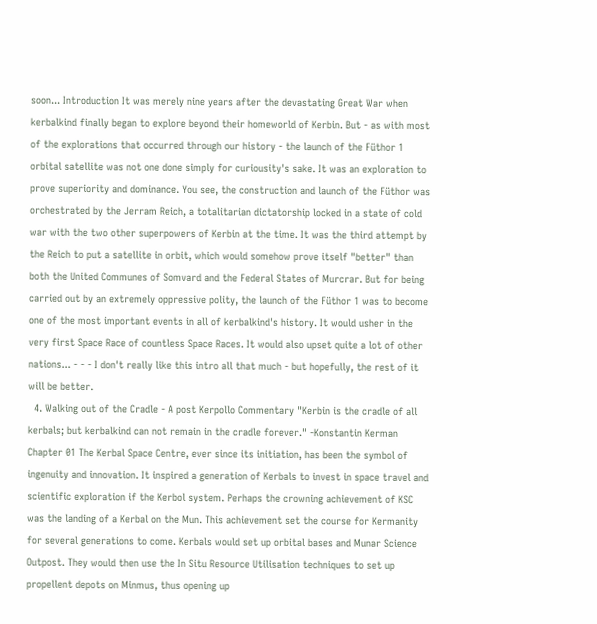soon... Introduction It was merely nine years after the devastating Great War when kerbalkind finally began to explore beyond their homeworld of Kerbin. But - as with most of the explorations that occurred through our history - the launch of the Füthor 1 orbital satellite was not one done simply for curiousity's sake. It was an exploration to prove superiority and dominance. You see, the construction and launch of the Füthor was orchestrated by the Jerram Reich, a totalitarian dictatorship locked in a state of cold war with the two other superpowers of Kerbin at the time. It was the third attempt by the Reich to put a satellite in orbit, which would somehow prove itself "better" than both the United Communes of Somvard and the Federal States of Murcrar. But for being carried out by an extremely oppressive polity, the launch of the Füthor 1 was to become one of the most important events in all of kerbalkind's history. It would usher in the very first Space Race of countless Space Races. It would also upset quite a lot of other nations... - - - I don't really like this intro all that much - but hopefully, the rest of it will be better.
  4. Walking out of the Cradle - A post Kerpollo Commentary "Kerbin is the cradle of all kerbals; but kerbalkind can not remain in the cradle forever." -Konstantin Kerman Chapter 01 The Kerbal Space Centre, ever since its initiation, has been the symbol of ingenuity and innovation. It inspired a generation of Kerbals to invest in space travel and scientific exploration if the Kerbol system. Perhaps the crowning achievement of KSC was the landing of a Kerbal on the Mun. This achievement set the course for Kermanity for several generations to come. Kerbals would set up orbital bases and Munar Science Outpost. They would then use the In Situ Resource Utilisation techniques to set up propellent depots on Minmus, thus opening up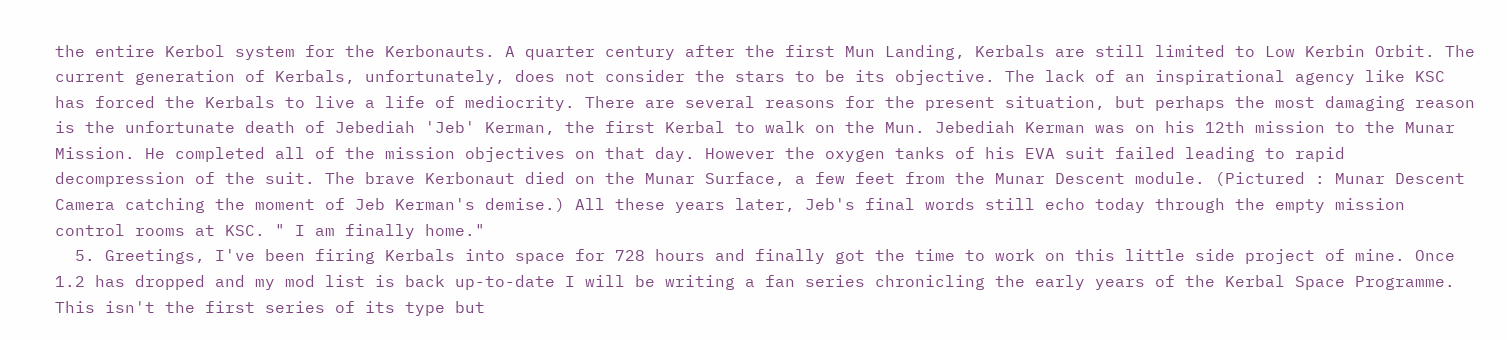the entire Kerbol system for the Kerbonauts. A quarter century after the first Mun Landing, Kerbals are still limited to Low Kerbin Orbit. The current generation of Kerbals, unfortunately, does not consider the stars to be its objective. The lack of an inspirational agency like KSC has forced the Kerbals to live a life of mediocrity. There are several reasons for the present situation, but perhaps the most damaging reason is the unfortunate death of Jebediah 'Jeb' Kerman, the first Kerbal to walk on the Mun. Jebediah Kerman was on his 12th mission to the Munar Mission. He completed all of the mission objectives on that day. However the oxygen tanks of his EVA suit failed leading to rapid decompression of the suit. The brave Kerbonaut died on the Munar Surface, a few feet from the Munar Descent module. (Pictured : Munar Descent Camera catching the moment of Jeb Kerman's demise.) All these years later, Jeb's final words still echo today through the empty mission control rooms at KSC. " I am finally home."
  5. Greetings, I've been firing Kerbals into space for 728 hours and finally got the time to work on this little side project of mine. Once 1.2 has dropped and my mod list is back up-to-date I will be writing a fan series chronicling the early years of the Kerbal Space Programme. This isn't the first series of its type but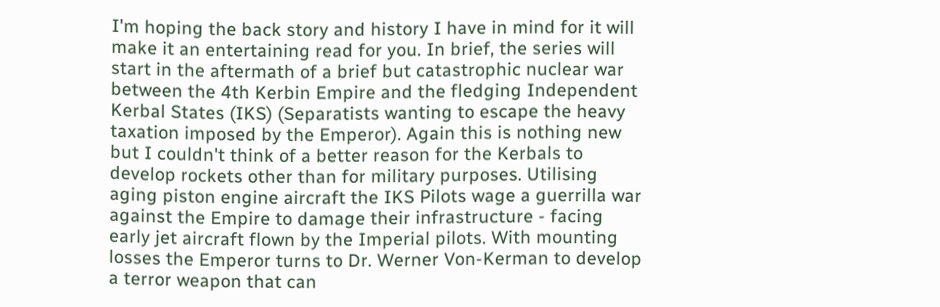I'm hoping the back story and history I have in mind for it will make it an entertaining read for you. In brief, the series will start in the aftermath of a brief but catastrophic nuclear war between the 4th Kerbin Empire and the fledging Independent Kerbal States (IKS) (Separatists wanting to escape the heavy taxation imposed by the Emperor). Again this is nothing new but I couldn't think of a better reason for the Kerbals to develop rockets other than for military purposes. Utilising aging piston engine aircraft the IKS Pilots wage a guerrilla war against the Empire to damage their infrastructure - facing early jet aircraft flown by the Imperial pilots. With mounting losses the Emperor turns to Dr. Werner Von-Kerman to develop a terror weapon that can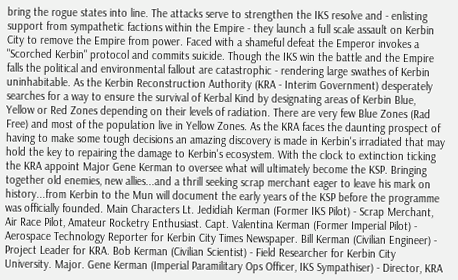bring the rogue states into line. The attacks serve to strengthen the IKS resolve and - enlisting support from sympathetic factions within the Empire - they launch a full scale assault on Kerbin City to remove the Empire from power. Faced with a shameful defeat the Emperor invokes a "Scorched Kerbin" protocol and commits suicide. Though the IKS win the battle and the Empire falls the political and environmental fallout are catastrophic - rendering large swathes of Kerbin uninhabitable. As the Kerbin Reconstruction Authority (KRA - Interim Government) desperately searches for a way to ensure the survival of Kerbal Kind by designating areas of Kerbin Blue, Yellow or Red Zones depending on their levels of radiation. There are very few Blue Zones (Rad Free) and most of the population live in Yellow Zones. As the KRA faces the daunting prospect of having to make some tough decisions an amazing discovery is made in Kerbin's irradiated that may hold the key to repairing the damage to Kerbin's ecosystem. With the clock to extinction ticking the KRA appoint Major Gene Kerman to oversee what will ultimately become the KSP. Bringing together old enemies, new allies...and a thrill seeking scrap merchant eager to leave his mark on history...from Kerbin to the Mun will document the early years of the KSP before the programme was officially founded. Main Characters Lt. Jedidiah Kerman (Former IKS Pilot) - Scrap Merchant, Air Race Pilot, Amateur Rocketry Enthusiast. Capt. Valentina Kerman (Former Imperial Pilot) - Aerospace Technology Reporter for Kerbin City Times Newspaper. Bill Kerman (Civilian Engineer) - Project Leader for KRA. Bob Kerman (Civilian Scientist) - Field Researcher for Kerbin City University. Major. Gene Kerman (Imperial Paramilitary Ops Officer, IKS Sympathiser) - Director, KRA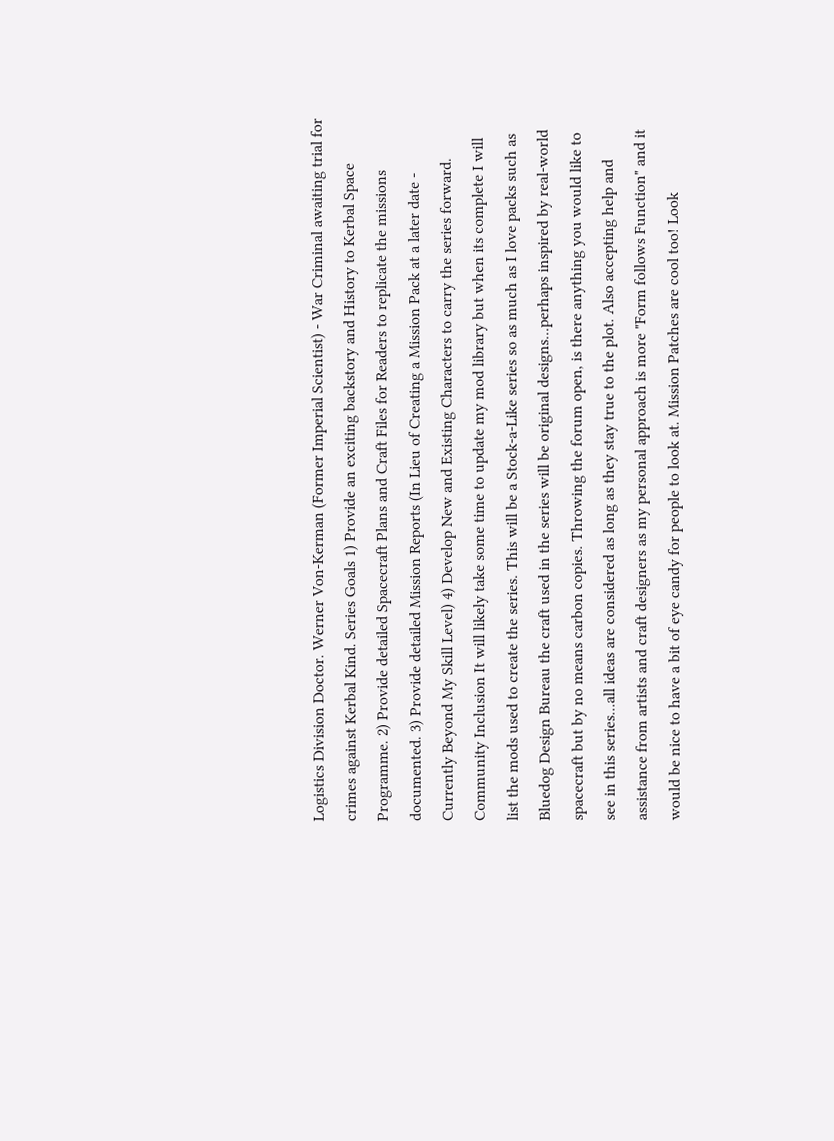Logistics Division Doctor. Werner Von-Kerman (Former Imperial Scientist) - War Criminal awaiting trial for crimes against Kerbal Kind. Series Goals 1) Provide an exciting backstory and History to Kerbal Space Programme. 2) Provide detailed Spacecraft Plans and Craft Files for Readers to replicate the missions documented. 3) Provide detailed Mission Reports (In Lieu of Creating a Mission Pack at a later date - Currently Beyond My Skill Level) 4) Develop New and Existing Characters to carry the series forward. Community Inclusion It will likely take some time to update my mod library but when its complete I will list the mods used to create the series. This will be a Stock-a-Like series so as much as I love packs such as Bluedog Design Bureau the craft used in the series will be original designs...perhaps inspired by real-world spacecraft but by no means carbon copies. Throwing the forum open, is there anything you would like to see in this series...all ideas are considered as long as they stay true to the plot. Also accepting help and assistance from artists and craft designers as my personal approach is more "Form follows Function" and it would be nice to have a bit of eye candy for people to look at. Mission Patches are cool too! Look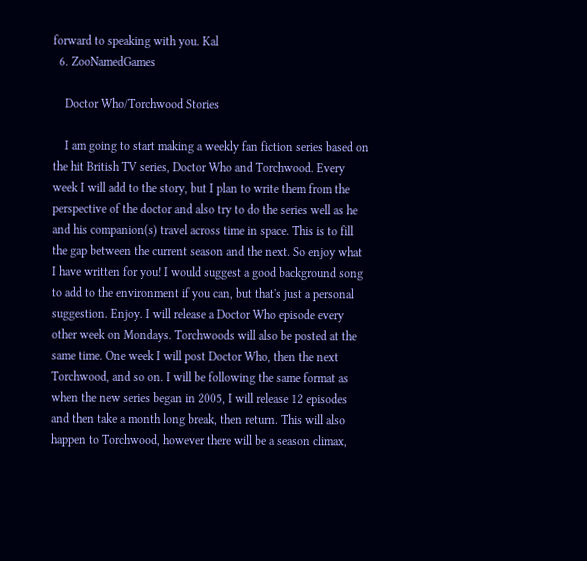forward to speaking with you. Kal
  6. ZooNamedGames

    Doctor Who/Torchwood Stories

    I am going to start making a weekly fan fiction series based on the hit British TV series, Doctor Who and Torchwood. Every week I will add to the story, but I plan to write them from the perspective of the doctor and also try to do the series well as he and his companion(s) travel across time in space. This is to fill the gap between the current season and the next. So enjoy what I have written for you! I would suggest a good background song to add to the environment if you can, but that's just a personal suggestion. Enjoy. I will release a Doctor Who episode every other week on Mondays. Torchwoods will also be posted at the same time. One week I will post Doctor Who, then the next Torchwood, and so on. I will be following the same format as when the new series began in 2005, I will release 12 episodes and then take a month long break, then return. This will also happen to Torchwood, however there will be a season climax,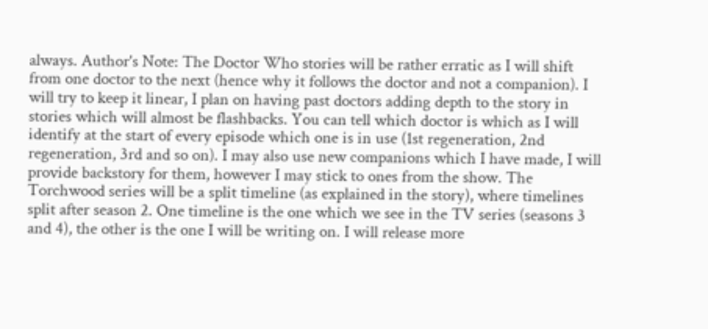always. Author's Note: The Doctor Who stories will be rather erratic as I will shift from one doctor to the next (hence why it follows the doctor and not a companion). I will try to keep it linear, I plan on having past doctors adding depth to the story in stories which will almost be flashbacks. You can tell which doctor is which as I will identify at the start of every episode which one is in use (1st regeneration, 2nd regeneration, 3rd and so on). I may also use new companions which I have made, I will provide backstory for them, however I may stick to ones from the show. The Torchwood series will be a split timeline (as explained in the story), where timelines split after season 2. One timeline is the one which we see in the TV series (seasons 3 and 4), the other is the one I will be writing on. I will release more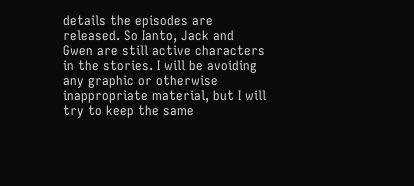details the episodes are released. So Ianto, Jack and Gwen are still active characters in the stories. I will be avoiding any graphic or otherwise inappropriate material, but I will try to keep the same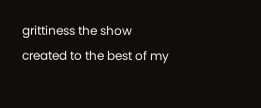grittiness the show created to the best of my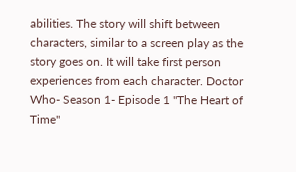abilities. The story will shift between characters, similar to a screen play as the story goes on. It will take first person experiences from each character. Doctor Who- Season 1- Episode 1 "The Heart of Time"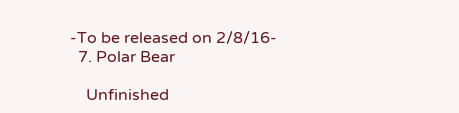-To be released on 2/8/16-
  7. Polar Bear

    Unfinished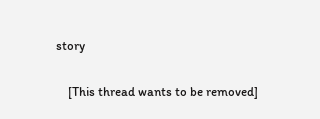story

    [This thread wants to be removed]